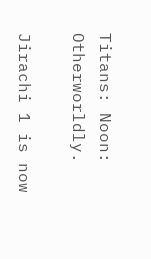Titans: Noon: Otherworldly.

Jirachi 1 is now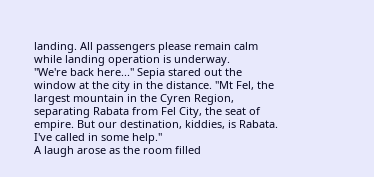landing. All passengers please remain calm while landing operation is underway.
"We're back here..." Sepia stared out the window at the city in the distance. "Mt Fel, the largest mountain in the Cyren Region, separating Rabata from Fel City, the seat of empire. But our destination, kiddies, is Rabata. I've called in some help."
A laugh arose as the room filled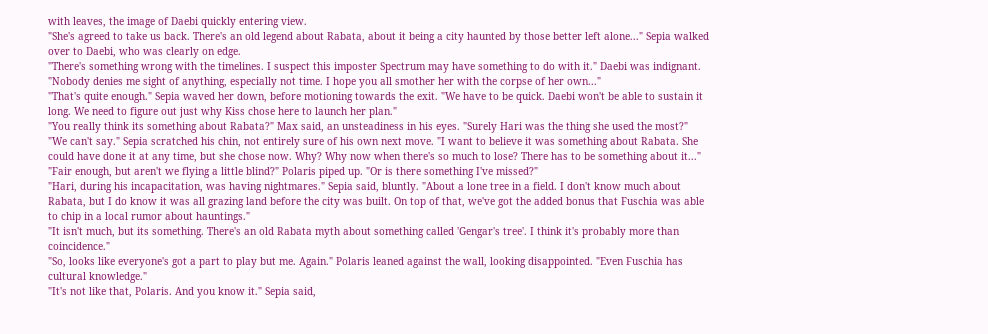with leaves, the image of Daebi quickly entering view.
"She's agreed to take us back. There's an old legend about Rabata, about it being a city haunted by those better left alone..." Sepia walked over to Daebi, who was clearly on edge.
"There's something wrong with the timelines. I suspect this imposter Spectrum may have something to do with it." Daebi was indignant. "Nobody denies me sight of anything, especially not time. I hope you all smother her with the corpse of her own..."
"That's quite enough." Sepia waved her down, before motioning towards the exit. "We have to be quick. Daebi won't be able to sustain it long. We need to figure out just why Kiss chose here to launch her plan."
"You really think its something about Rabata?" Max said, an unsteadiness in his eyes. "Surely Hari was the thing she used the most?"
"We can't say." Sepia scratched his chin, not entirely sure of his own next move. "I want to believe it was something about Rabata. She could have done it at any time, but she chose now. Why? Why now when there's so much to lose? There has to be something about it..."
"Fair enough, but aren't we flying a little blind?" Polaris piped up. "Or is there something I've missed?"
"Hari, during his incapacitation, was having nightmares." Sepia said, bluntly. "About a lone tree in a field. I don't know much about Rabata, but I do know it was all grazing land before the city was built. On top of that, we've got the added bonus that Fuschia was able to chip in a local rumor about hauntings."
"It isn't much, but its something. There's an old Rabata myth about something called 'Gengar's tree'. I think it's probably more than coincidence."
"So, looks like everyone's got a part to play but me. Again." Polaris leaned against the wall, looking disappointed. "Even Fuschia has cultural knowledge."
"It's not like that, Polaris. And you know it." Sepia said,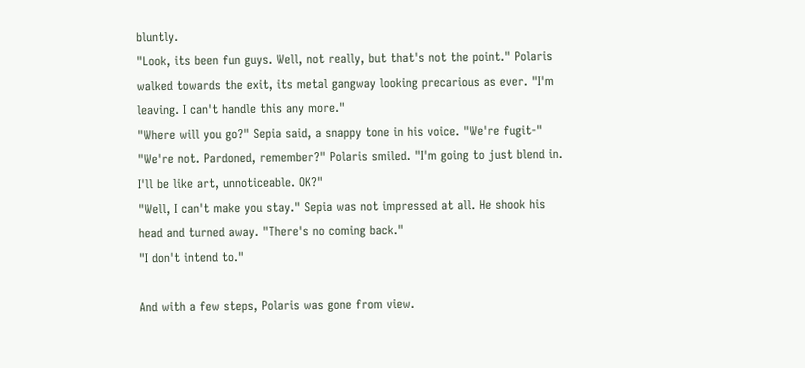bluntly.
"Look, its been fun guys. Well, not really, but that's not the point." Polaris walked towards the exit, its metal gangway looking precarious as ever. "I'm leaving. I can't handle this any more."
"Where will you go?" Sepia said, a snappy tone in his voice. "We're fugit-"
"We're not. Pardoned, remember?" Polaris smiled. "I'm going to just blend in. I'll be like art, unnoticeable. OK?"
"Well, I can't make you stay." Sepia was not impressed at all. He shook his head and turned away. "There's no coming back."
"I don't intend to."

And with a few steps, Polaris was gone from view.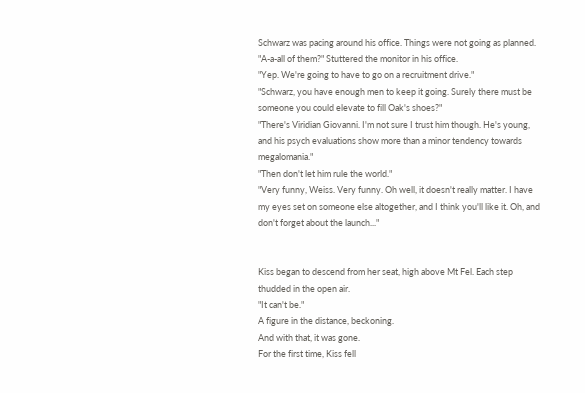Schwarz was pacing around his office. Things were not going as planned.
"A-a-all of them?" Stuttered the monitor in his office.
"Yep. We're going to have to go on a recruitment drive."
"Schwarz, you have enough men to keep it going. Surely there must be someone you could elevate to fill Oak's shoes?"
"There's Viridian Giovanni. I'm not sure I trust him though. He's young, and his psych evaluations show more than a minor tendency towards megalomania."
"Then don't let him rule the world."
"Very funny, Weiss. Very funny. Oh well, it doesn't really matter. I have my eyes set on someone else altogether, and I think you'll like it. Oh, and don't forget about the launch..."


Kiss began to descend from her seat, high above Mt Fel. Each step thudded in the open air.
"It can't be."
A figure in the distance, beckoning.
And with that, it was gone.
For the first time, Kiss fell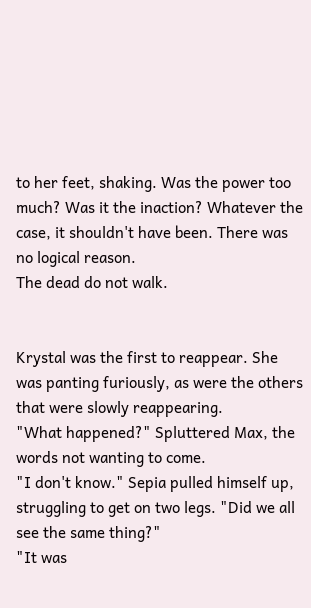to her feet, shaking. Was the power too much? Was it the inaction? Whatever the case, it shouldn't have been. There was no logical reason.
The dead do not walk.


Krystal was the first to reappear. She was panting furiously, as were the others that were slowly reappearing.
"What happened?" Spluttered Max, the words not wanting to come.
"I don't know." Sepia pulled himself up, struggling to get on two legs. "Did we all see the same thing?"
"It was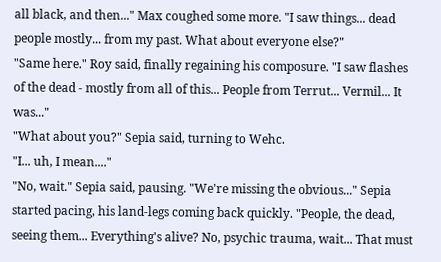all black, and then..." Max coughed some more. "I saw things... dead people mostly... from my past. What about everyone else?"
"Same here." Roy said, finally regaining his composure. "I saw flashes of the dead - mostly from all of this... People from Terrut... Vermil... It was..."
"What about you?" Sepia said, turning to Wehc.
"I... uh, I mean...."
"No, wait." Sepia said, pausing. "We're missing the obvious..." Sepia started pacing, his land-legs coming back quickly. "People, the dead, seeing them... Everything's alive? No, psychic trauma, wait... That must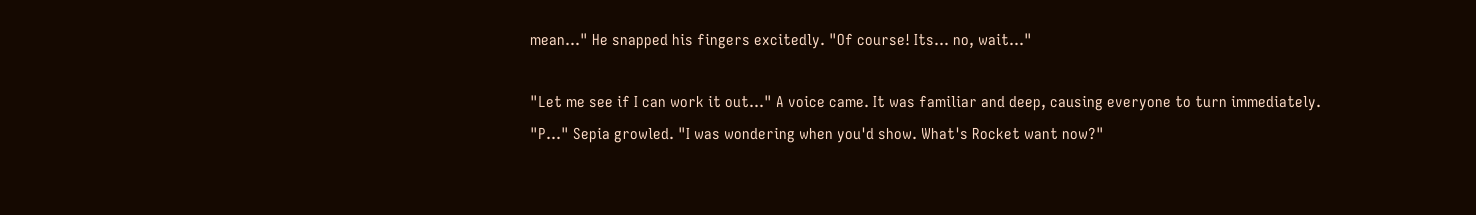mean..." He snapped his fingers excitedly. "Of course! Its... no, wait..."

"Let me see if I can work it out..." A voice came. It was familiar and deep, causing everyone to turn immediately.
"P..." Sepia growled. "I was wondering when you'd show. What's Rocket want now?"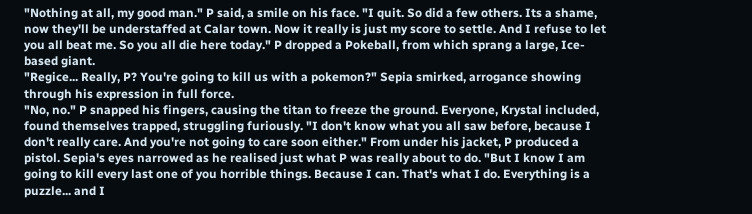"Nothing at all, my good man." P said, a smile on his face. "I quit. So did a few others. Its a shame, now they'll be understaffed at Calar town. Now it really is just my score to settle. And I refuse to let you all beat me. So you all die here today." P dropped a Pokeball, from which sprang a large, Ice-based giant.
"Regice... Really, P? You're going to kill us with a pokemon?" Sepia smirked, arrogance showing through his expression in full force.
"No, no." P snapped his fingers, causing the titan to freeze the ground. Everyone, Krystal included, found themselves trapped, struggling furiously. "I don't know what you all saw before, because I don't really care. And you're not going to care soon either." From under his jacket, P produced a pistol. Sepia's eyes narrowed as he realised just what P was really about to do. "But I know I am going to kill every last one of you horrible things. Because I can. That's what I do. Everything is a puzzle... and I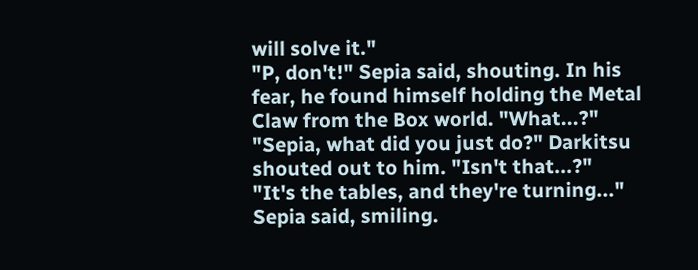will solve it."
"P, don't!" Sepia said, shouting. In his fear, he found himself holding the Metal Claw from the Box world. "What...?"
"Sepia, what did you just do?" Darkitsu shouted out to him. "Isn't that...?"
"It's the tables, and they're turning..." Sepia said, smiling.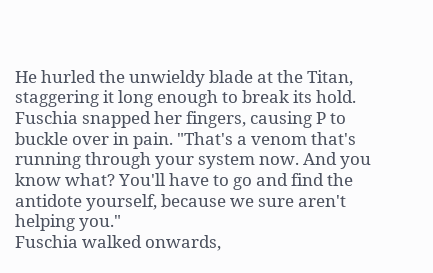He hurled the unwieldy blade at the Titan, staggering it long enough to break its hold.
Fuschia snapped her fingers, causing P to buckle over in pain. "That's a venom that's running through your system now. And you know what? You'll have to go and find the antidote yourself, because we sure aren't helping you."
Fuschia walked onwards,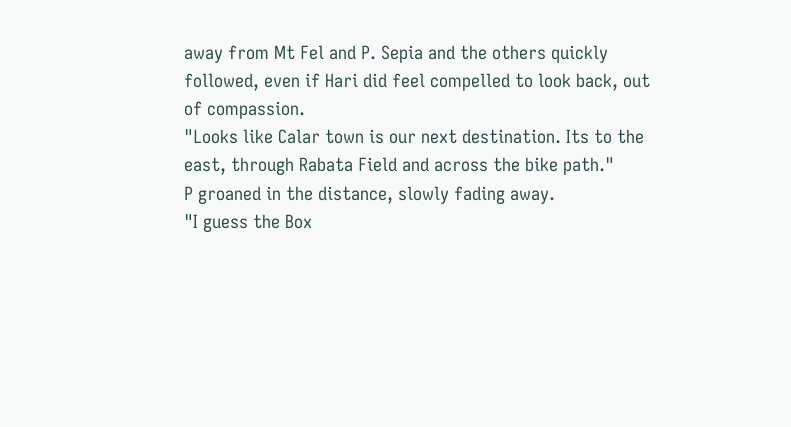away from Mt Fel and P. Sepia and the others quickly followed, even if Hari did feel compelled to look back, out of compassion.
"Looks like Calar town is our next destination. Its to the east, through Rabata Field and across the bike path."
P groaned in the distance, slowly fading away.
"I guess the Box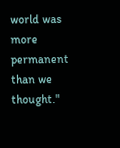world was more permanent than we thought."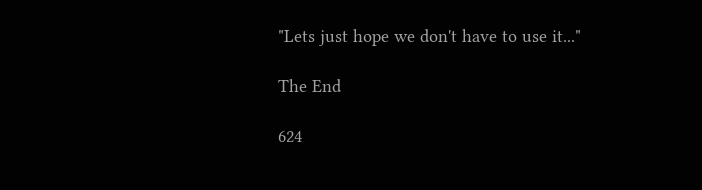"Lets just hope we don't have to use it..."

The End

624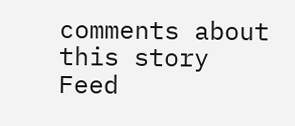comments about this story Feed